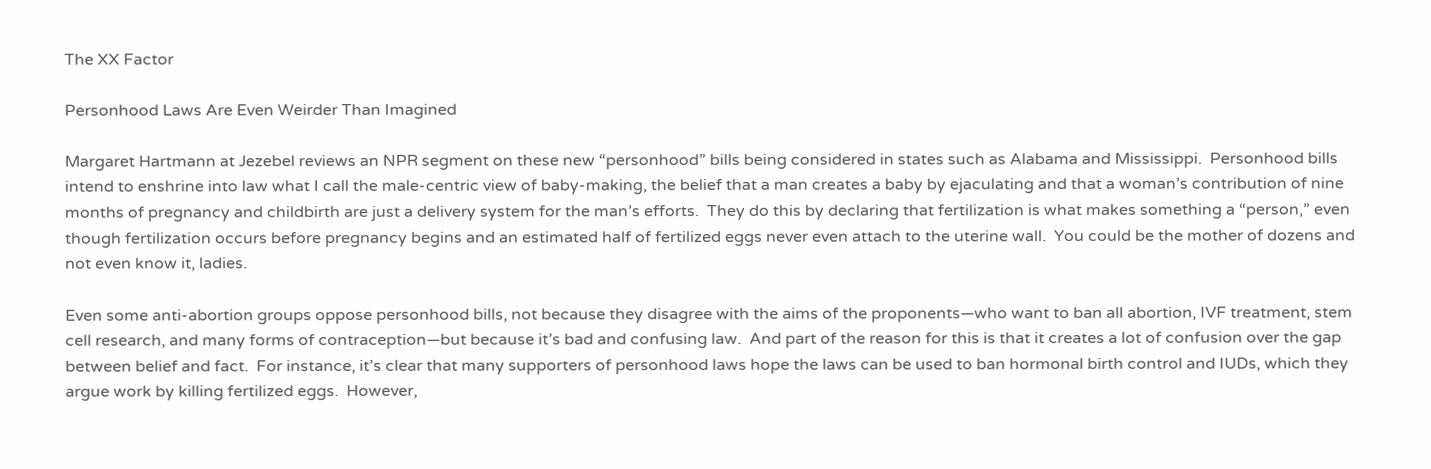The XX Factor

Personhood Laws Are Even Weirder Than Imagined

Margaret Hartmann at Jezebel reviews an NPR segment on these new “personhood” bills being considered in states such as Alabama and Mississippi.  Personhood bills intend to enshrine into law what I call the male-centric view of baby-making, the belief that a man creates a baby by ejaculating and that a woman’s contribution of nine months of pregnancy and childbirth are just a delivery system for the man’s efforts.  They do this by declaring that fertilization is what makes something a “person,” even though fertilization occurs before pregnancy begins and an estimated half of fertilized eggs never even attach to the uterine wall.  You could be the mother of dozens and not even know it, ladies.

Even some anti-abortion groups oppose personhood bills, not because they disagree with the aims of the proponents—who want to ban all abortion, IVF treatment, stem cell research, and many forms of contraception—but because it’s bad and confusing law.  And part of the reason for this is that it creates a lot of confusion over the gap between belief and fact.  For instance, it’s clear that many supporters of personhood laws hope the laws can be used to ban hormonal birth control and IUDs, which they argue work by killing fertilized eggs.  However,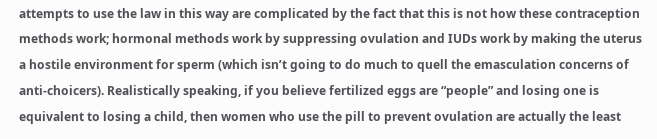attempts to use the law in this way are complicated by the fact that this is not how these contraception methods work; hormonal methods work by suppressing ovulation and IUDs work by making the uterus a hostile environment for sperm (which isn’t going to do much to quell the emasculation concerns of anti-choicers). Realistically speaking, if you believe fertilized eggs are “people” and losing one is equivalent to losing a child, then women who use the pill to prevent ovulation are actually the least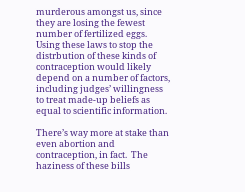murderous amongst us, since they are losing the fewest number of fertilized eggs.  Using these laws to stop the distrbution of these kinds of contraception would likely depend on a number of factors, including judges’ willingness to treat made-up beliefs as equal to scientific information.

There’s way more at stake than even abortion and contraception, in fact.  The haziness of these bills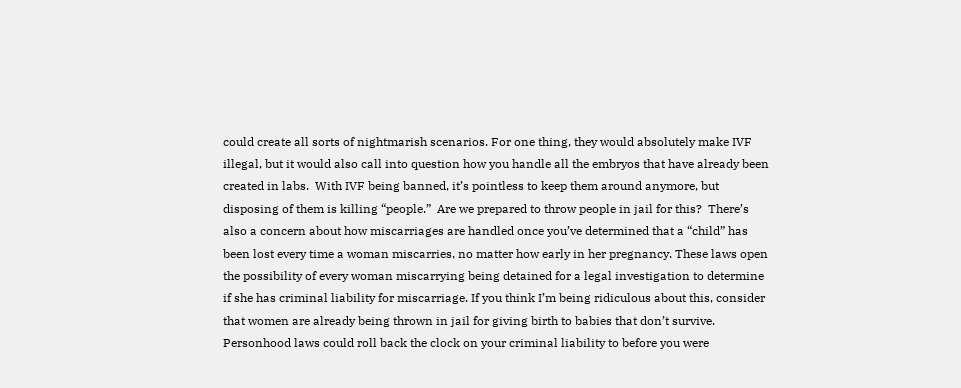could create all sorts of nightmarish scenarios. For one thing, they would absolutely make IVF illegal, but it would also call into question how you handle all the embryos that have already been created in labs.  With IVF being banned, it’s pointless to keep them around anymore, but disposing of them is killing “people.”  Are we prepared to throw people in jail for this?  There’s also a concern about how miscarriages are handled once you’ve determined that a “child” has been lost every time a woman miscarries, no matter how early in her pregnancy. These laws open the possibility of every woman miscarrying being detained for a legal investigation to determine if she has criminal liability for miscarriage. If you think I’m being ridiculous about this, consider that women are already being thrown in jail for giving birth to babies that don’t survive. Personhood laws could roll back the clock on your criminal liability to before you were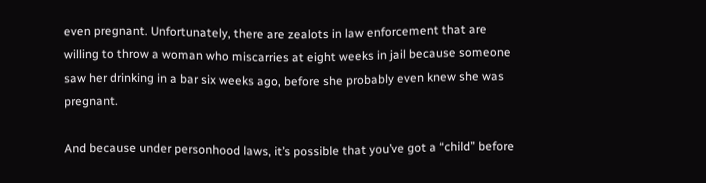even pregnant. Unfortunately, there are zealots in law enforcement that are willing to throw a woman who miscarries at eight weeks in jail because someone saw her drinking in a bar six weeks ago, before she probably even knew she was pregnant.

And because under personhood laws, it’s possible that you’ve got a “child” before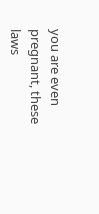you are even pregnant, these laws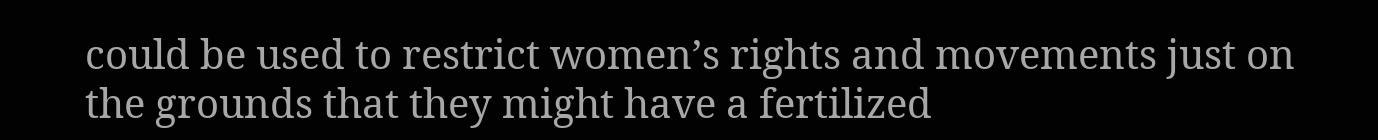could be used to restrict women’s rights and movements just on the grounds that they might have a fertilized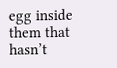egg inside them that hasn’t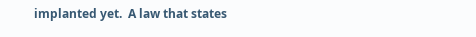implanted yet.  A law that states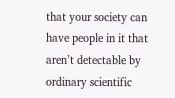that your society can have people in it that aren’t detectable by ordinary scientific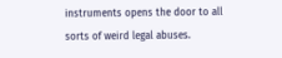instruments opens the door to all sorts of weird legal abuses.